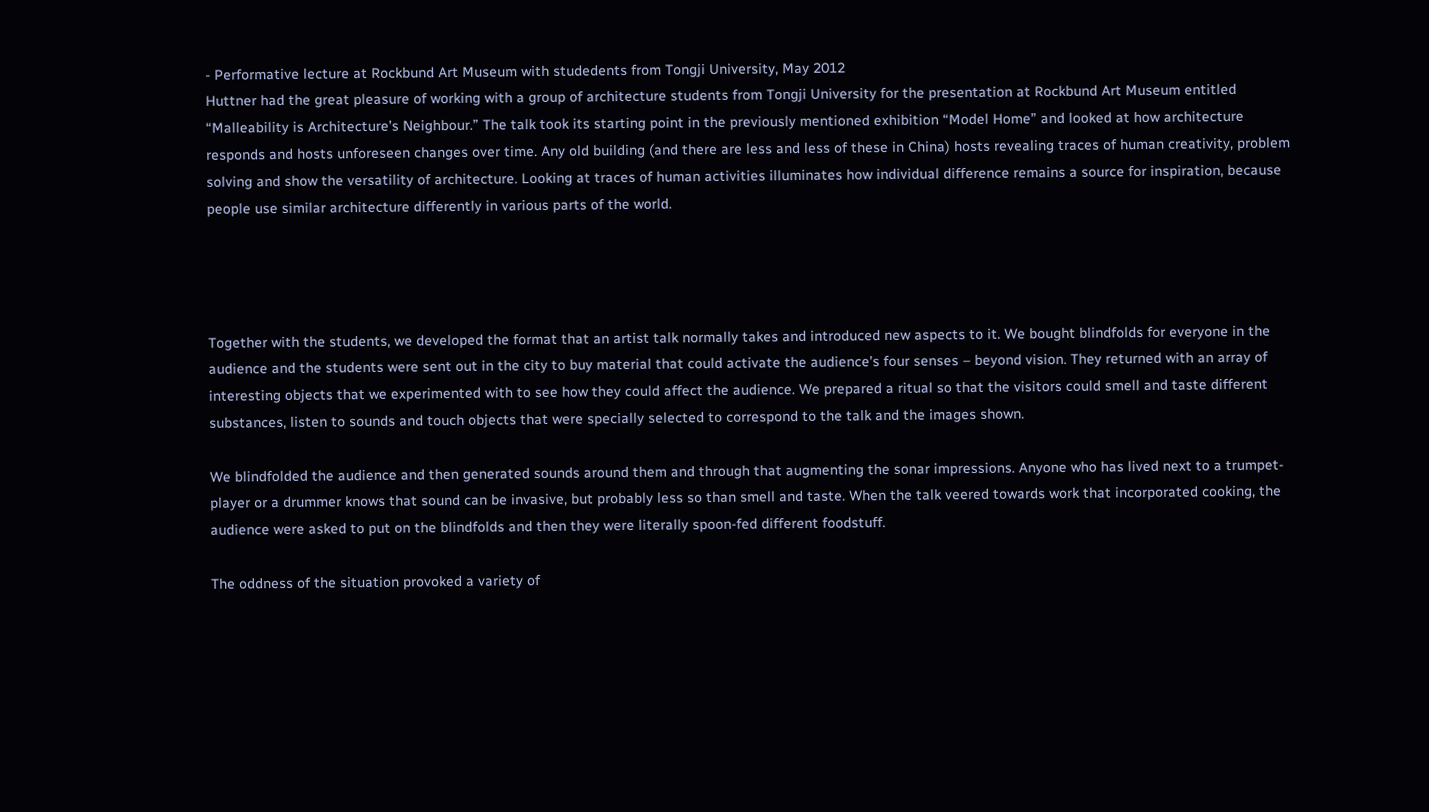- Performative lecture at Rockbund Art Museum with studedents from Tongji University, May 2012
Huttner had the great pleasure of working with a group of architecture students from Tongji University for the presentation at Rockbund Art Museum entitled “Malleability is Architecture’s Neighbour.” The talk took its starting point in the previously mentioned exhibition “Model Home” and looked at how architecture responds and hosts unforeseen changes over time. Any old building (and there are less and less of these in China) hosts revealing traces of human creativity, problem solving and show the versatility of architecture. Looking at traces of human activities illuminates how individual difference remains a source for inspiration, because people use similar architecture differently in various parts of the world.




Together with the students, we developed the format that an artist talk normally takes and introduced new aspects to it. We bought blindfolds for everyone in the audience and the students were sent out in the city to buy material that could activate the audience’s four senses – beyond vision. They returned with an array of interesting objects that we experimented with to see how they could affect the audience. We prepared a ritual so that the visitors could smell and taste different substances, listen to sounds and touch objects that were specially selected to correspond to the talk and the images shown.

We blindfolded the audience and then generated sounds around them and through that augmenting the sonar impressions. Anyone who has lived next to a trumpet-player or a drummer knows that sound can be invasive, but probably less so than smell and taste. When the talk veered towards work that incorporated cooking, the audience were asked to put on the blindfolds and then they were literally spoon-fed different foodstuff.

The oddness of the situation provoked a variety of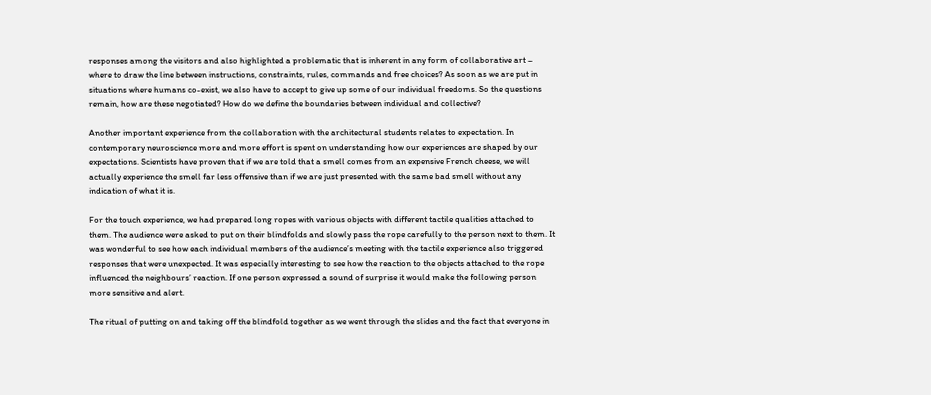responses among the visitors and also highlighted a problematic that is inherent in any form of collaborative art – where to draw the line between instructions, constraints, rules, commands and free choices? As soon as we are put in situations where humans co-exist, we also have to accept to give up some of our individual freedoms. So the questions remain, how are these negotiated? How do we define the boundaries between individual and collective?

Another important experience from the collaboration with the architectural students relates to expectation. In contemporary neuroscience more and more effort is spent on understanding how our experiences are shaped by our expectations. Scientists have proven that if we are told that a smell comes from an expensive French cheese, we will actually experience the smell far less offensive than if we are just presented with the same bad smell without any indication of what it is.

For the touch experience, we had prepared long ropes with various objects with different tactile qualities attached to them. The audience were asked to put on their blindfolds and slowly pass the rope carefully to the person next to them. It was wonderful to see how each individual members of the audience’s meeting with the tactile experience also triggered responses that were unexpected. It was especially interesting to see how the reaction to the objects attached to the rope influenced the neighbours’ reaction. If one person expressed a sound of surprise it would make the following person more sensitive and alert.

The ritual of putting on and taking off the blindfold together as we went through the slides and the fact that everyone in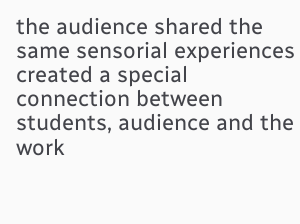the audience shared the same sensorial experiences created a special connection between students, audience and the work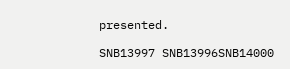presented.

SNB13997 SNB13996SNB14000